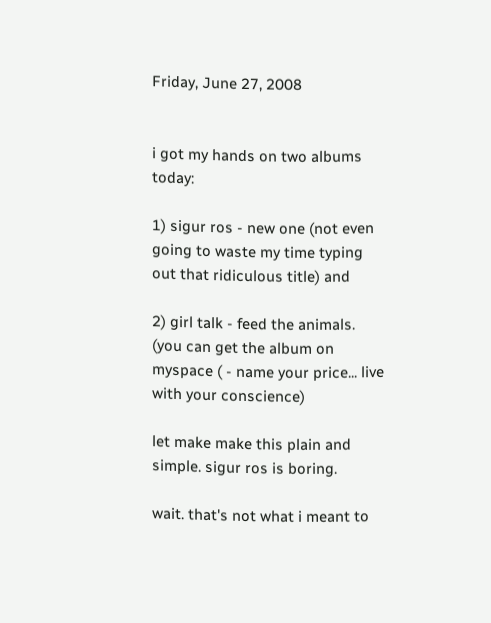Friday, June 27, 2008


i got my hands on two albums today:

1) sigur ros - new one (not even going to waste my time typing out that ridiculous title) and

2) girl talk - feed the animals. (you can get the album on myspace ( - name your price... live with your conscience)

let make make this plain and simple. sigur ros is boring.

wait. that's not what i meant to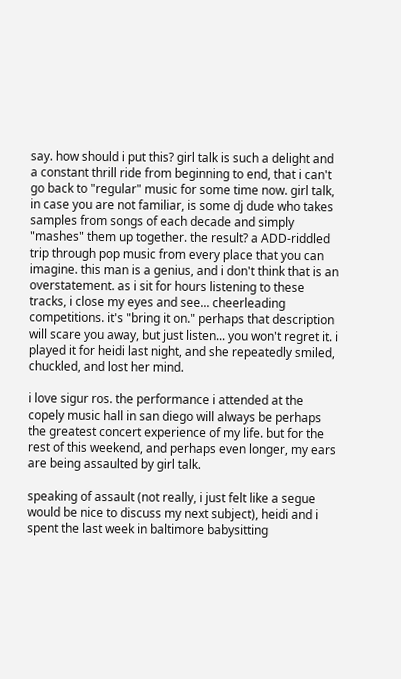say. how should i put this? girl talk is such a delight and a constant thrill ride from beginning to end, that i can't go back to "regular" music for some time now. girl talk, in case you are not familiar, is some dj dude who takes samples from songs of each decade and simply "mashes" them up together. the result? a ADD-riddled trip through pop music from every place that you can imagine. this man is a genius, and i don't think that is an overstatement. as i sit for hours listening to these tracks, i close my eyes and see... cheerleading competitions. it's "bring it on." perhaps that description will scare you away, but just listen... you won't regret it. i played it for heidi last night, and she repeatedly smiled, chuckled, and lost her mind.

i love sigur ros. the performance i attended at the copely music hall in san diego will always be perhaps the greatest concert experience of my life. but for the rest of this weekend, and perhaps even longer, my ears are being assaulted by girl talk.

speaking of assault (not really, i just felt like a segue would be nice to discuss my next subject), heidi and i spent the last week in baltimore babysitting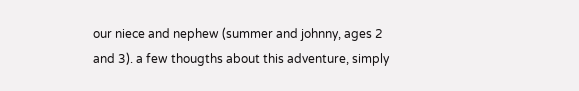our niece and nephew (summer and johnny, ages 2 and 3). a few thougths about this adventure, simply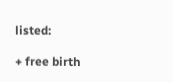listed:

+ free birth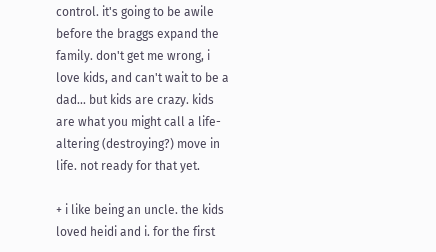control. it's going to be awile before the braggs expand the family. don't get me wrong, i love kids, and can't wait to be a dad... but kids are crazy. kids are what you might call a life-altering (destroying?) move in life. not ready for that yet.

+ i like being an uncle. the kids loved heidi and i. for the first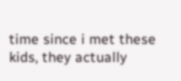time since i met these kids, they actually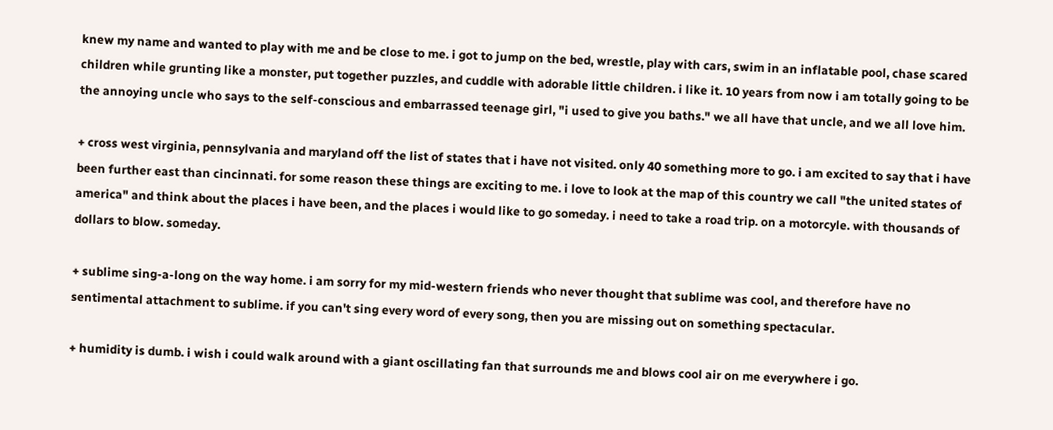knew my name and wanted to play with me and be close to me. i got to jump on the bed, wrestle, play with cars, swim in an inflatable pool, chase scared children while grunting like a monster, put together puzzles, and cuddle with adorable little children. i like it. 10 years from now i am totally going to be the annoying uncle who says to the self-conscious and embarrassed teenage girl, "i used to give you baths." we all have that uncle, and we all love him.

+ cross west virginia, pennsylvania and maryland off the list of states that i have not visited. only 40 something more to go. i am excited to say that i have been further east than cincinnati. for some reason these things are exciting to me. i love to look at the map of this country we call "the united states of america" and think about the places i have been, and the places i would like to go someday. i need to take a road trip. on a motorcyle. with thousands of dollars to blow. someday.

+ sublime sing-a-long on the way home. i am sorry for my mid-western friends who never thought that sublime was cool, and therefore have no sentimental attachment to sublime. if you can't sing every word of every song, then you are missing out on something spectacular.

+ humidity is dumb. i wish i could walk around with a giant oscillating fan that surrounds me and blows cool air on me everywhere i go.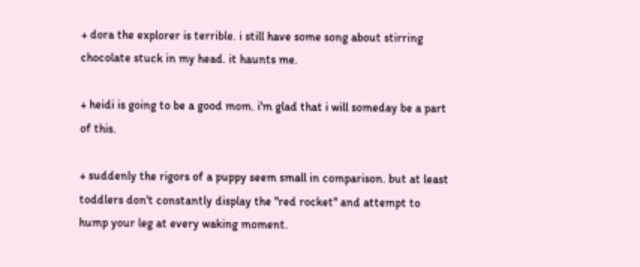+ dora the explorer is terrible. i still have some song about stirring chocolate stuck in my head. it haunts me.

+ heidi is going to be a good mom. i'm glad that i will someday be a part of this.

+ suddenly the rigors of a puppy seem small in comparison. but at least toddlers don't constantly display the "red rocket" and attempt to hump your leg at every waking moment.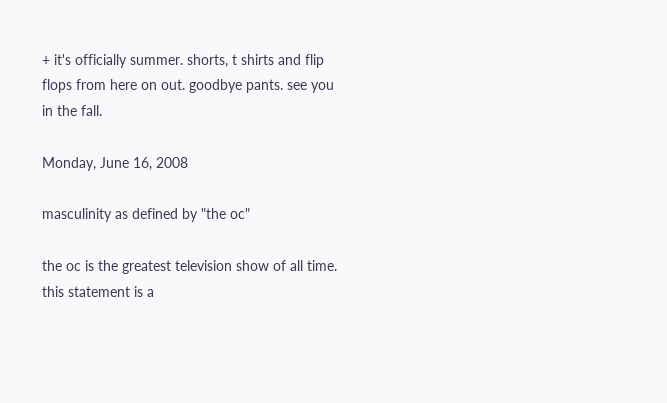+ it's officially summer. shorts, t shirts and flip flops from here on out. goodbye pants. see you in the fall.

Monday, June 16, 2008

masculinity as defined by "the oc"

the oc is the greatest television show of all time. this statement is a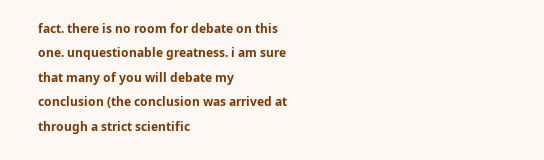fact. there is no room for debate on this one. unquestionable greatness. i am sure that many of you will debate my conclusion (the conclusion was arrived at through a strict scientific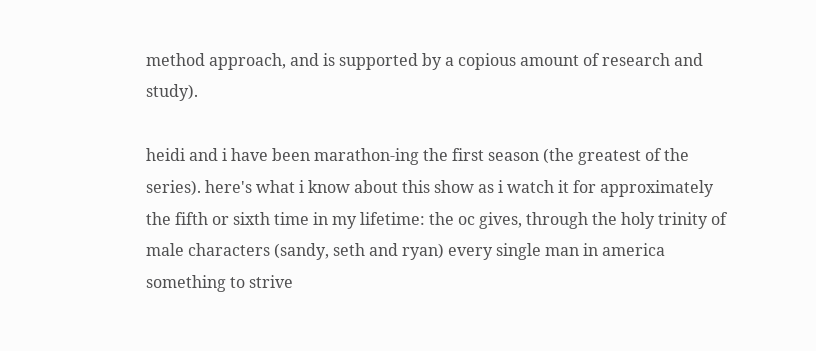method approach, and is supported by a copious amount of research and study).

heidi and i have been marathon-ing the first season (the greatest of the series). here's what i know about this show as i watch it for approximately the fifth or sixth time in my lifetime: the oc gives, through the holy trinity of male characters (sandy, seth and ryan) every single man in america something to strive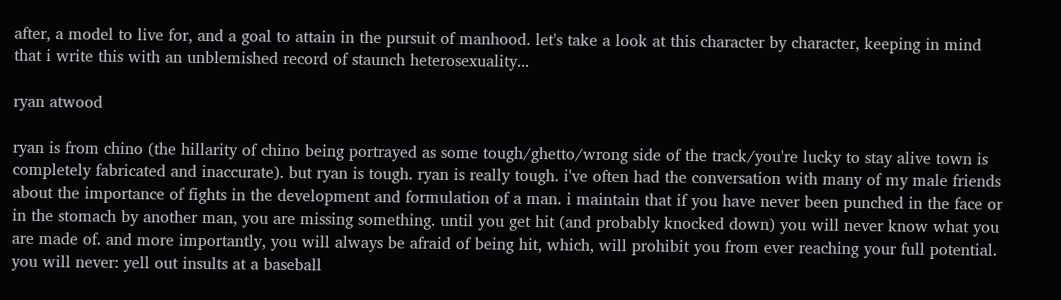after, a model to live for, and a goal to attain in the pursuit of manhood. let's take a look at this character by character, keeping in mind that i write this with an unblemished record of staunch heterosexuality...

ryan atwood

ryan is from chino (the hillarity of chino being portrayed as some tough/ghetto/wrong side of the track/you're lucky to stay alive town is completely fabricated and inaccurate). but ryan is tough. ryan is really tough. i've often had the conversation with many of my male friends about the importance of fights in the development and formulation of a man. i maintain that if you have never been punched in the face or in the stomach by another man, you are missing something. until you get hit (and probably knocked down) you will never know what you are made of. and more importantly, you will always be afraid of being hit, which, will prohibit you from ever reaching your full potential. you will never: yell out insults at a baseball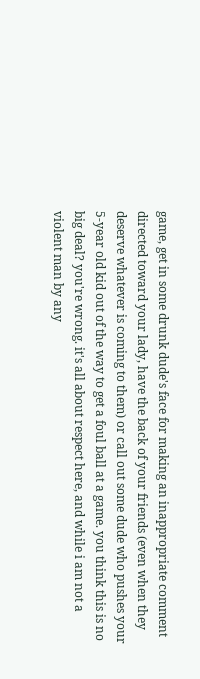game, get in some drunk dude's face for making an inappropriate comment directed toward your lady, have the back of your friends (even when they deserve whatever is coming to them) or call out some dude who pushes your 5-year old kid out of the way to get a foul ball at a game. you think this is no big deal? you're wrong. it's all about respect here, and while i am not a violent man by any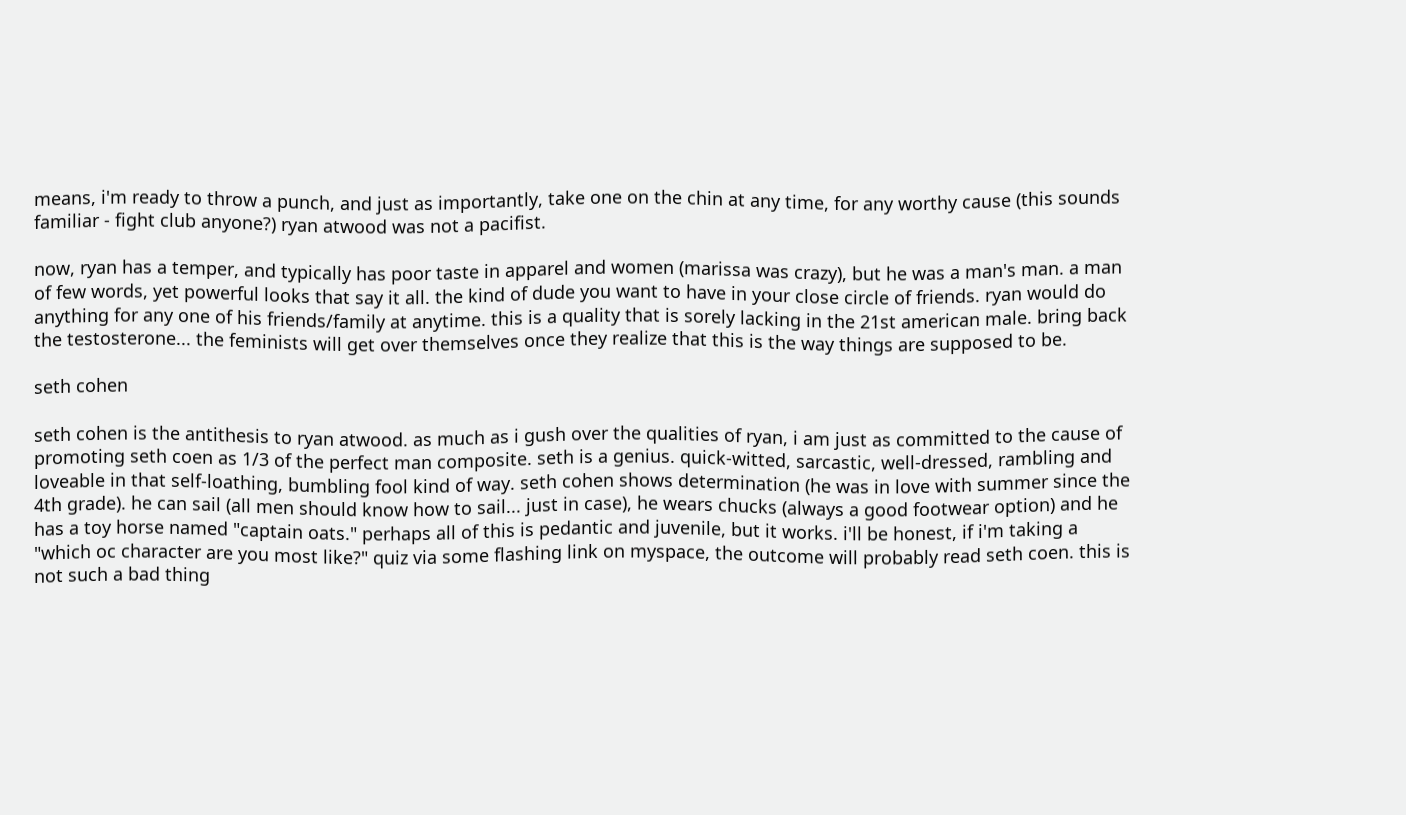means, i'm ready to throw a punch, and just as importantly, take one on the chin at any time, for any worthy cause (this sounds familiar - fight club anyone?) ryan atwood was not a pacifist.

now, ryan has a temper, and typically has poor taste in apparel and women (marissa was crazy), but he was a man's man. a man of few words, yet powerful looks that say it all. the kind of dude you want to have in your close circle of friends. ryan would do anything for any one of his friends/family at anytime. this is a quality that is sorely lacking in the 21st american male. bring back the testosterone... the feminists will get over themselves once they realize that this is the way things are supposed to be.

seth cohen

seth cohen is the antithesis to ryan atwood. as much as i gush over the qualities of ryan, i am just as committed to the cause of promoting seth coen as 1/3 of the perfect man composite. seth is a genius. quick-witted, sarcastic, well-dressed, rambling and loveable in that self-loathing, bumbling fool kind of way. seth cohen shows determination (he was in love with summer since the 4th grade). he can sail (all men should know how to sail... just in case), he wears chucks (always a good footwear option) and he has a toy horse named "captain oats." perhaps all of this is pedantic and juvenile, but it works. i'll be honest, if i'm taking a "which oc character are you most like?" quiz via some flashing link on myspace, the outcome will probably read seth coen. this is not such a bad thing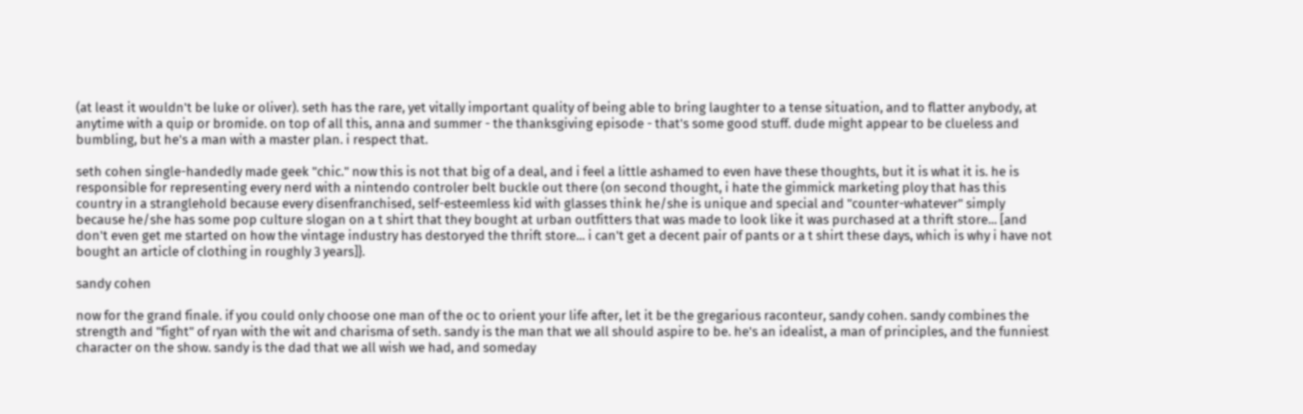(at least it wouldn't be luke or oliver). seth has the rare, yet vitally important quality of being able to bring laughter to a tense situation, and to flatter anybody, at anytime with a quip or bromide. on top of all this, anna and summer - the thanksgiving episode - that's some good stuff. dude might appear to be clueless and bumbling, but he's a man with a master plan. i respect that.

seth cohen single-handedly made geek "chic." now this is not that big of a deal, and i feel a little ashamed to even have these thoughts, but it is what it is. he is responsible for representing every nerd with a nintendo controler belt buckle out there (on second thought, i hate the gimmick marketing ploy that has this country in a stranglehold because every disenfranchised, self-esteemless kid with glasses think he/she is unique and special and "counter-whatever" simply because he/she has some pop culture slogan on a t shirt that they bought at urban outfitters that was made to look like it was purchased at a thrift store... [and don't even get me started on how the vintage industry has destoryed the thrift store... i can't get a decent pair of pants or a t shirt these days, which is why i have not bought an article of clothing in roughly 3 years]}.

sandy cohen

now for the grand finale. if you could only choose one man of the oc to orient your life after, let it be the gregarious raconteur, sandy cohen. sandy combines the strength and "fight" of ryan with the wit and charisma of seth. sandy is the man that we all should aspire to be. he's an idealist, a man of principles, and the funniest character on the show. sandy is the dad that we all wish we had, and someday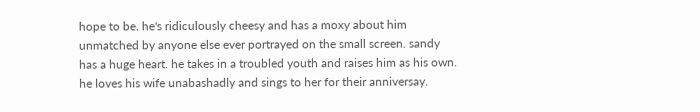hope to be. he's ridiculously cheesy and has a moxy about him unmatched by anyone else ever portrayed on the small screen. sandy has a huge heart. he takes in a troubled youth and raises him as his own. he loves his wife unabashadly and sings to her for their anniversay.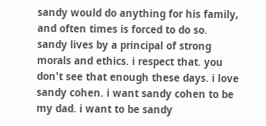sandy would do anything for his family, and often times is forced to do so. sandy lives by a principal of strong morals and ethics. i respect that. you don't see that enough these days. i love sandy cohen. i want sandy cohen to be my dad. i want to be sandy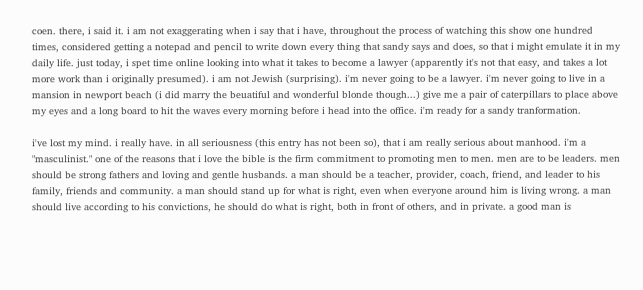coen. there, i said it. i am not exaggerating when i say that i have, throughout the process of watching this show one hundred times, considered getting a notepad and pencil to write down every thing that sandy says and does, so that i might emulate it in my daily life. just today, i spet time online looking into what it takes to become a lawyer (apparently it's not that easy, and takes a lot more work than i originally presumed). i am not Jewish (surprising). i'm never going to be a lawyer. i'm never going to live in a mansion in newport beach (i did marry the beuatiful and wonderful blonde though...) give me a pair of caterpillars to place above my eyes and a long board to hit the waves every morning before i head into the office. i'm ready for a sandy tranformation.

i've lost my mind. i really have. in all seriousness (this entry has not been so), that i am really serious about manhood. i'm a "masculinist." one of the reasons that i love the bible is the firm commitment to promoting men to men. men are to be leaders. men should be strong fathers and loving and gentle husbands. a man should be a teacher, provider, coach, friend, and leader to his family, friends and community. a man should stand up for what is right, even when everyone around him is living wrong. a man should live according to his convictions, he should do what is right, both in front of others, and in private. a good man is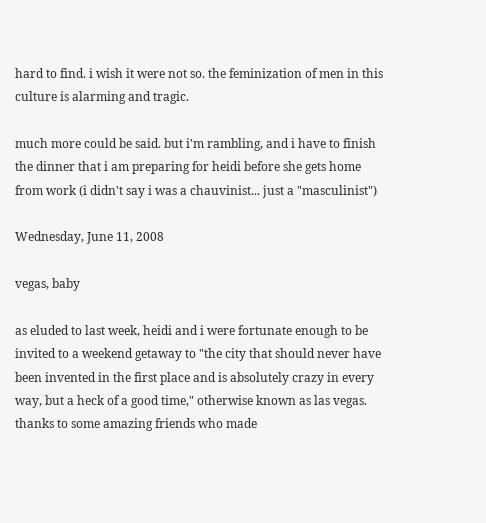hard to find. i wish it were not so. the feminization of men in this culture is alarming and tragic.

much more could be said. but i'm rambling, and i have to finish the dinner that i am preparing for heidi before she gets home from work (i didn't say i was a chauvinist... just a "masculinist")

Wednesday, June 11, 2008

vegas, baby

as eluded to last week, heidi and i were fortunate enough to be invited to a weekend getaway to "the city that should never have been invented in the first place and is absolutely crazy in every way, but a heck of a good time," otherwise known as las vegas. thanks to some amazing friends who made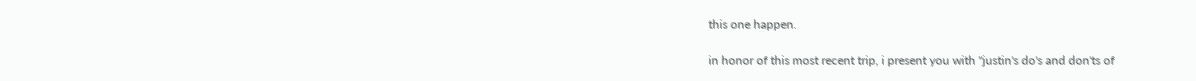this one happen.

in honor of this most recent trip, i present you with "justin's do's and don'ts of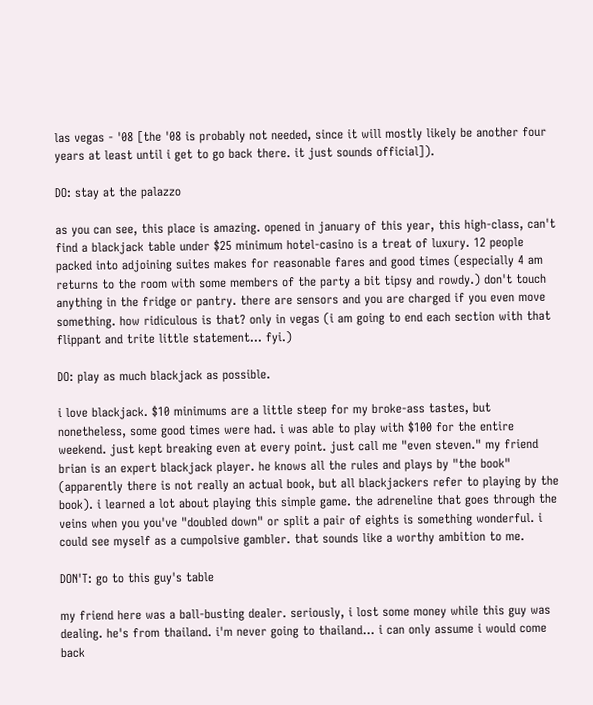las vegas - '08 [the '08 is probably not needed, since it will mostly likely be another four years at least until i get to go back there. it just sounds official]).

DO: stay at the palazzo

as you can see, this place is amazing. opened in january of this year, this high-class, can't find a blackjack table under $25 minimum hotel-casino is a treat of luxury. 12 people packed into adjoining suites makes for reasonable fares and good times (especially 4 am returns to the room with some members of the party a bit tipsy and rowdy.) don't touch anything in the fridge or pantry. there are sensors and you are charged if you even move something. how ridiculous is that? only in vegas (i am going to end each section with that flippant and trite little statement... fyi.)

DO: play as much blackjack as possible.

i love blackjack. $10 minimums are a little steep for my broke-ass tastes, but nonetheless, some good times were had. i was able to play with $100 for the entire weekend. just kept breaking even at every point. just call me "even steven." my friend brian is an expert blackjack player. he knows all the rules and plays by "the book" (apparently there is not really an actual book, but all blackjackers refer to playing by the book). i learned a lot about playing this simple game. the adreneline that goes through the veins when you you've "doubled down" or split a pair of eights is something wonderful. i could see myself as a cumpolsive gambler. that sounds like a worthy ambition to me.

DON'T: go to this guy's table

my friend here was a ball-busting dealer. seriously, i lost some money while this guy was dealing. he's from thailand. i'm never going to thailand... i can only assume i would come back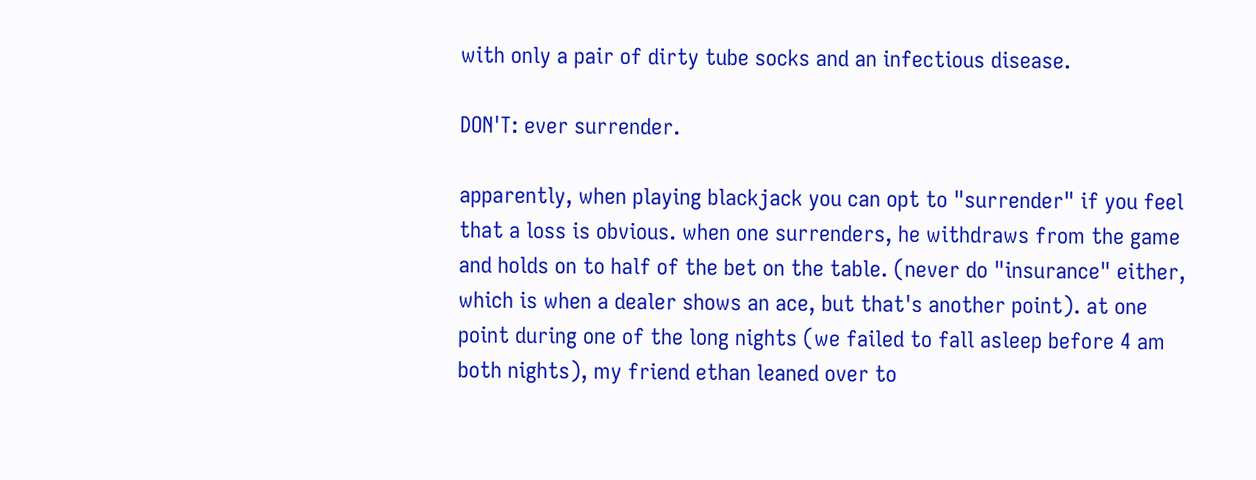with only a pair of dirty tube socks and an infectious disease.

DON'T: ever surrender.

apparently, when playing blackjack you can opt to "surrender" if you feel that a loss is obvious. when one surrenders, he withdraws from the game and holds on to half of the bet on the table. (never do "insurance" either, which is when a dealer shows an ace, but that's another point). at one point during one of the long nights (we failed to fall asleep before 4 am both nights), my friend ethan leaned over to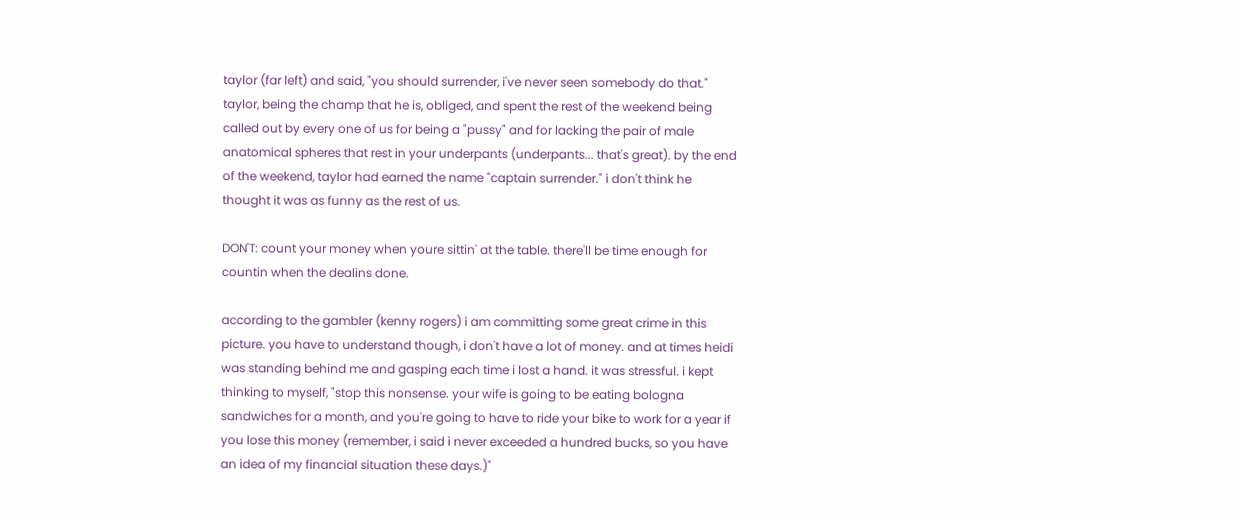taylor (far left) and said, "you should surrender, i've never seen somebody do that." taylor, being the champ that he is, obliged, and spent the rest of the weekend being called out by every one of us for being a "pussy" and for lacking the pair of male anatomical spheres that rest in your underpants (underpants... that's great). by the end of the weekend, taylor had earned the name "captain surrender." i don't think he thought it was as funny as the rest of us.

DON'T: count your money when youre sittin' at the table. there'll be time enough for countin when the dealins done.

according to the gambler (kenny rogers) i am committing some great crime in this picture. you have to understand though, i don't have a lot of money. and at times heidi was standing behind me and gasping each time i lost a hand. it was stressful. i kept thinking to myself, "stop this nonsense. your wife is going to be eating bologna sandwiches for a month, and you're going to have to ride your bike to work for a year if you lose this money (remember, i said i never exceeded a hundred bucks, so you have an idea of my financial situation these days.)"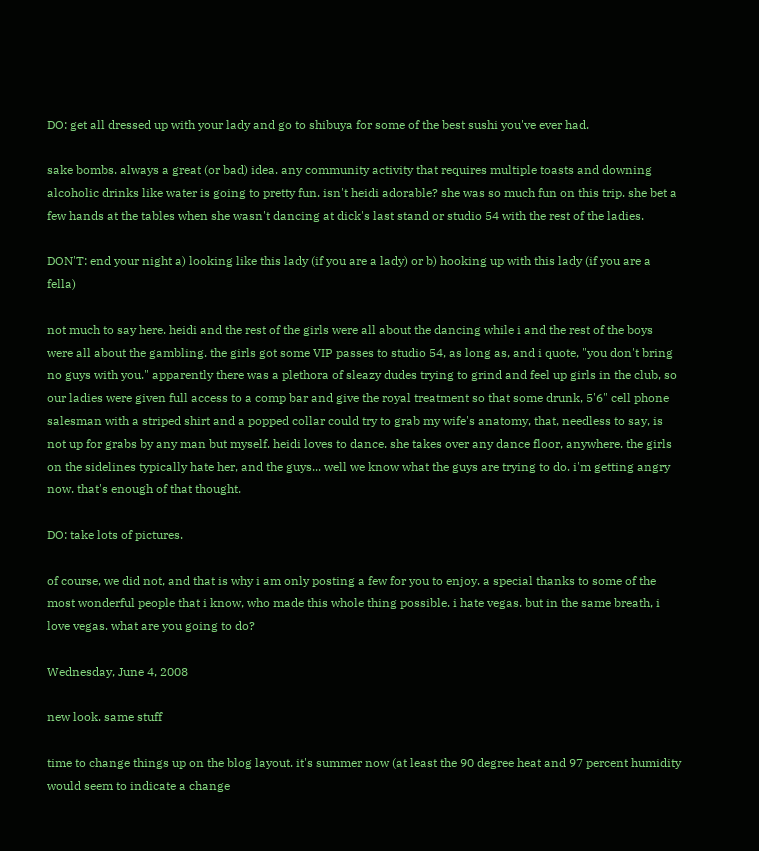DO: get all dressed up with your lady and go to shibuya for some of the best sushi you've ever had.

sake bombs. always a great (or bad) idea. any community activity that requires multiple toasts and downing alcoholic drinks like water is going to pretty fun. isn't heidi adorable? she was so much fun on this trip. she bet a few hands at the tables when she wasn't dancing at dick's last stand or studio 54 with the rest of the ladies.

DON'T: end your night a) looking like this lady (if you are a lady) or b) hooking up with this lady (if you are a fella)

not much to say here. heidi and the rest of the girls were all about the dancing while i and the rest of the boys were all about the gambling. the girls got some VIP passes to studio 54, as long as, and i quote, "you don't bring no guys with you." apparently there was a plethora of sleazy dudes trying to grind and feel up girls in the club, so our ladies were given full access to a comp bar and give the royal treatment so that some drunk, 5'6" cell phone salesman with a striped shirt and a popped collar could try to grab my wife's anatomy, that, needless to say, is not up for grabs by any man but myself. heidi loves to dance. she takes over any dance floor, anywhere. the girls on the sidelines typically hate her, and the guys... well we know what the guys are trying to do. i'm getting angry now. that's enough of that thought.

DO: take lots of pictures.

of course, we did not, and that is why i am only posting a few for you to enjoy. a special thanks to some of the most wonderful people that i know, who made this whole thing possible. i hate vegas. but in the same breath, i love vegas. what are you going to do?

Wednesday, June 4, 2008

new look. same stuff

time to change things up on the blog layout. it's summer now (at least the 90 degree heat and 97 percent humidity would seem to indicate a change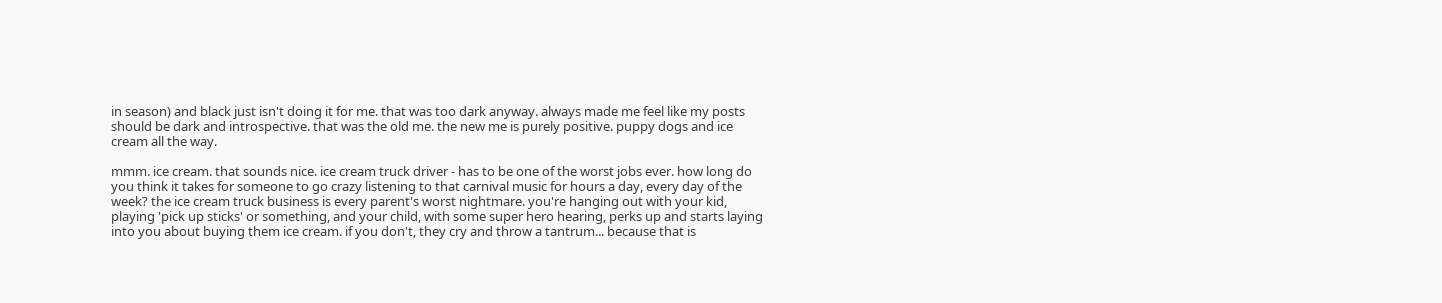in season) and black just isn't doing it for me. that was too dark anyway. always made me feel like my posts should be dark and introspective. that was the old me. the new me is purely positive. puppy dogs and ice cream all the way.

mmm. ice cream. that sounds nice. ice cream truck driver - has to be one of the worst jobs ever. how long do you think it takes for someone to go crazy listening to that carnival music for hours a day, every day of the week? the ice cream truck business is every parent's worst nightmare. you're hanging out with your kid, playing 'pick up sticks' or something, and your child, with some super hero hearing, perks up and starts laying into you about buying them ice cream. if you don't, they cry and throw a tantrum... because that is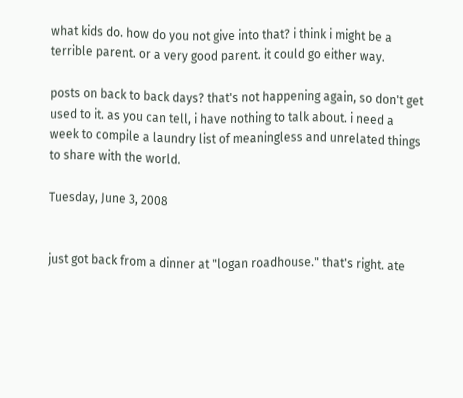what kids do. how do you not give into that? i think i might be a terrible parent. or a very good parent. it could go either way.

posts on back to back days? that's not happening again, so don't get used to it. as you can tell, i have nothing to talk about. i need a week to compile a laundry list of meaningless and unrelated things to share with the world.

Tuesday, June 3, 2008


just got back from a dinner at "logan roadhouse." that's right. ate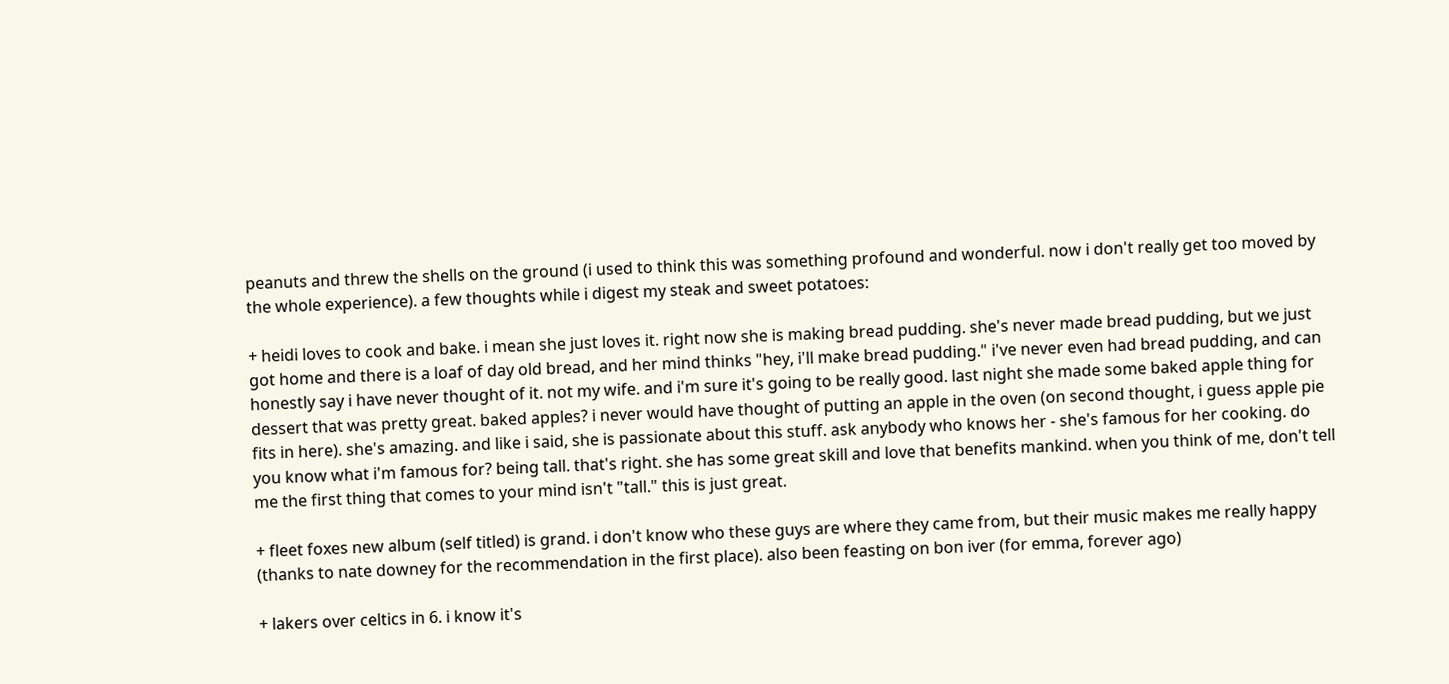peanuts and threw the shells on the ground (i used to think this was something profound and wonderful. now i don't really get too moved by the whole experience). a few thoughts while i digest my steak and sweet potatoes:

+ heidi loves to cook and bake. i mean she just loves it. right now she is making bread pudding. she's never made bread pudding, but we just got home and there is a loaf of day old bread, and her mind thinks "hey, i'll make bread pudding." i've never even had bread pudding, and can honestly say i have never thought of it. not my wife. and i'm sure it's going to be really good. last night she made some baked apple thing for dessert that was pretty great. baked apples? i never would have thought of putting an apple in the oven (on second thought, i guess apple pie fits in here). she's amazing. and like i said, she is passionate about this stuff. ask anybody who knows her - she's famous for her cooking. do you know what i'm famous for? being tall. that's right. she has some great skill and love that benefits mankind. when you think of me, don't tell me the first thing that comes to your mind isn't "tall." this is just great.

+ fleet foxes new album (self titled) is grand. i don't know who these guys are where they came from, but their music makes me really happy (thanks to nate downey for the recommendation in the first place). also been feasting on bon iver (for emma, forever ago)

+ lakers over celtics in 6. i know it's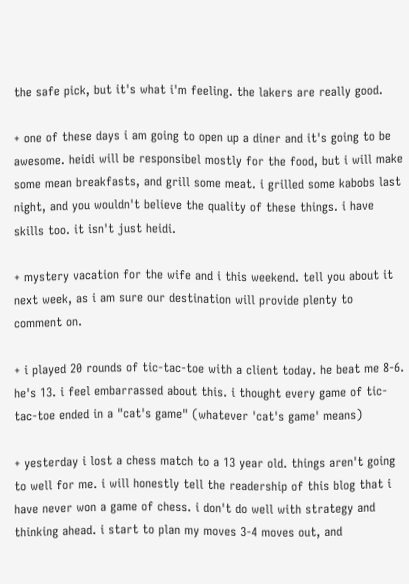the safe pick, but it's what i'm feeling. the lakers are really good.

+ one of these days i am going to open up a diner and it's going to be awesome. heidi will be responsibel mostly for the food, but i will make some mean breakfasts, and grill some meat. i grilled some kabobs last night, and you wouldn't believe the quality of these things. i have skills too. it isn't just heidi.

+ mystery vacation for the wife and i this weekend. tell you about it next week, as i am sure our destination will provide plenty to comment on.

+ i played 20 rounds of tic-tac-toe with a client today. he beat me 8-6. he's 13. i feel embarrassed about this. i thought every game of tic-tac-toe ended in a "cat's game" (whatever 'cat's game' means)

+ yesterday i lost a chess match to a 13 year old. things aren't going to well for me. i will honestly tell the readership of this blog that i have never won a game of chess. i don't do well with strategy and thinking ahead. i start to plan my moves 3-4 moves out, and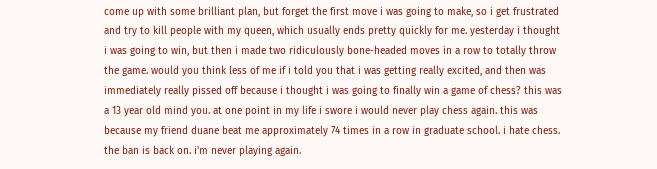come up with some brilliant plan, but forget the first move i was going to make, so i get frustrated and try to kill people with my queen, which usually ends pretty quickly for me. yesterday i thought i was going to win, but then i made two ridiculously bone-headed moves in a row to totally throw the game. would you think less of me if i told you that i was getting really excited, and then was immediately really pissed off because i thought i was going to finally win a game of chess? this was a 13 year old mind you. at one point in my life i swore i would never play chess again. this was because my friend duane beat me approximately 74 times in a row in graduate school. i hate chess. the ban is back on. i'm never playing again.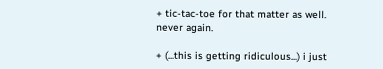+ tic-tac-toe for that matter as well. never again.

+ (...this is getting ridiculous...) i just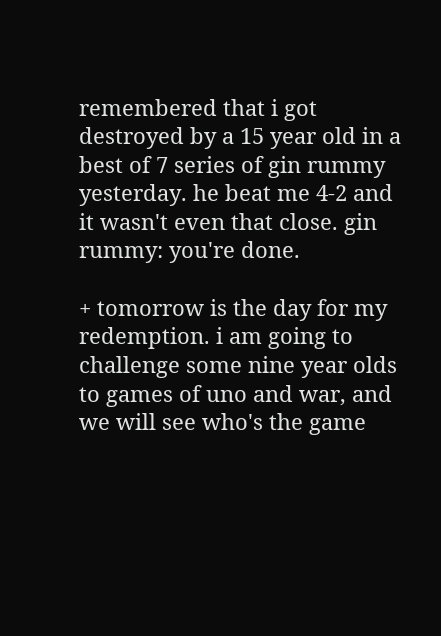remembered that i got destroyed by a 15 year old in a best of 7 series of gin rummy yesterday. he beat me 4-2 and it wasn't even that close. gin rummy: you're done.

+ tomorrow is the day for my redemption. i am going to challenge some nine year olds to games of uno and war, and we will see who's the game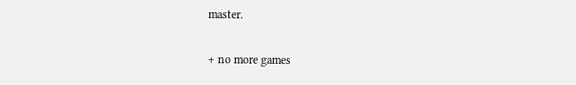master.

+ no more games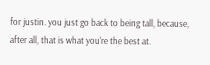for justin. you just go back to being tall, because, after all, that is what you're the best at.